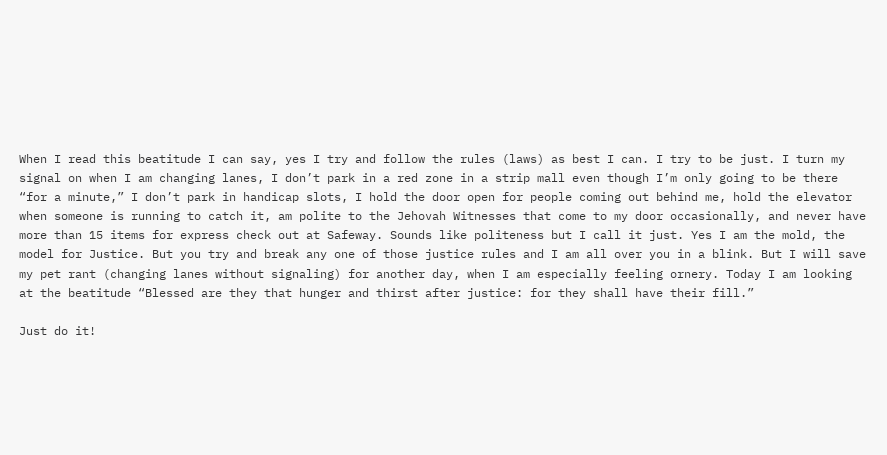When I read this beatitude I can say, yes I try and follow the rules (laws) as best I can. I try to be just. I turn my signal on when I am changing lanes, I don’t park in a red zone in a strip mall even though I’m only going to be there “for a minute,” I don’t park in handicap slots, I hold the door open for people coming out behind me, hold the elevator when someone is running to catch it, am polite to the Jehovah Witnesses that come to my door occasionally, and never have more than 15 items for express check out at Safeway. Sounds like politeness but I call it just. Yes I am the mold, the model for Justice. But you try and break any one of those justice rules and I am all over you in a blink. But I will save my pet rant (changing lanes without signaling) for another day, when I am especially feeling ornery. Today I am looking at the beatitude “Blessed are they that hunger and thirst after justice: for they shall have their fill.”

Just do it!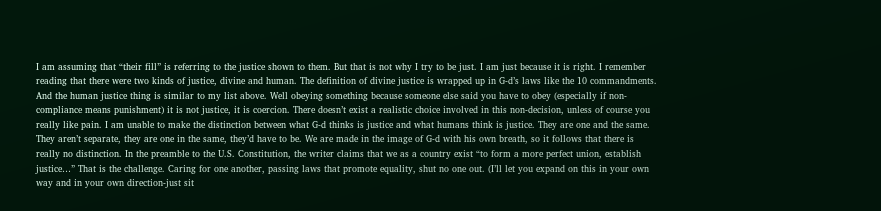I am assuming that “their fill” is referring to the justice shown to them. But that is not why I try to be just. I am just because it is right. I remember reading that there were two kinds of justice, divine and human. The definition of divine justice is wrapped up in G-d’s laws like the 10 commandments. And the human justice thing is similar to my list above. Well obeying something because someone else said you have to obey (especially if non-compliance means punishment) it is not justice, it is coercion. There doesn’t exist a realistic choice involved in this non-decision, unless of course you really like pain. I am unable to make the distinction between what G-d thinks is justice and what humans think is justice. They are one and the same. They aren’t separate, they are one in the same, they’d have to be. We are made in the image of G-d with his own breath, so it follows that there is really no distinction. In the preamble to the U.S. Constitution, the writer claims that we as a country exist “to form a more perfect union, establish justice…” That is the challenge. Caring for one another, passing laws that promote equality, shut no one out. (I’ll let you expand on this in your own way and in your own direction-just sit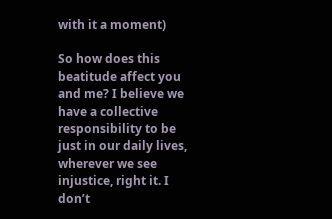with it a moment)

So how does this beatitude affect you and me? I believe we have a collective responsibility to be just in our daily lives, wherever we see injustice, right it. I don’t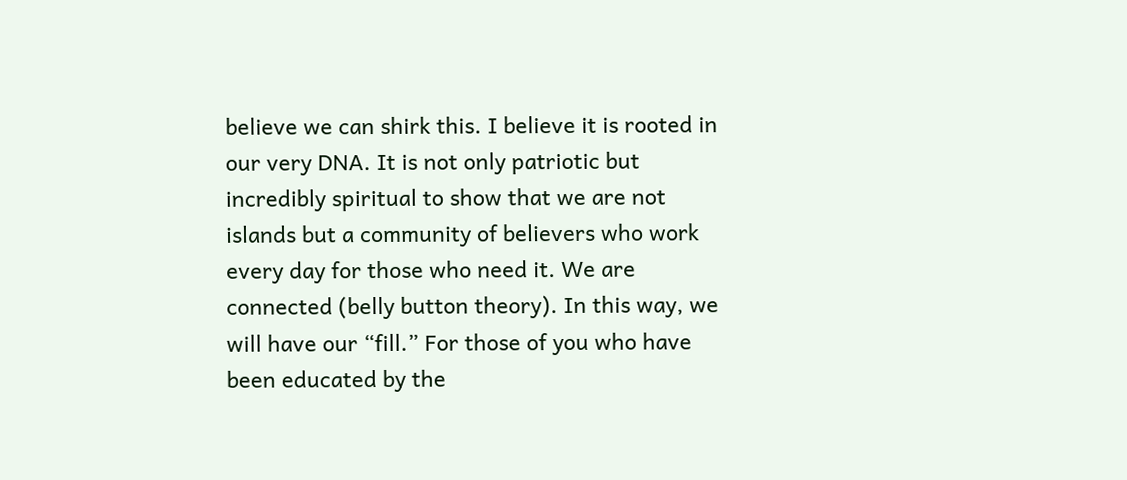believe we can shirk this. I believe it is rooted in our very DNA. It is not only patriotic but incredibly spiritual to show that we are not islands but a community of believers who work every day for those who need it. We are connected (belly button theory). In this way, we will have our “fill.” For those of you who have been educated by the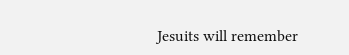Jesuits will remember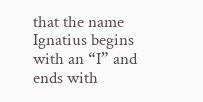that the name Ignatius begins with an “I” and ends with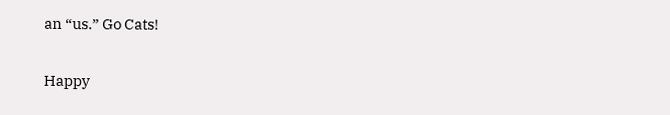an “us.” Go Cats!

Happy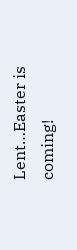Lent…Easter is coming!